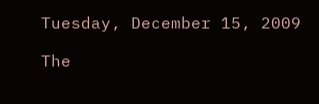Tuesday, December 15, 2009

The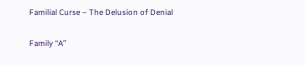Familial Curse – The Delusion of Denial

Family “A”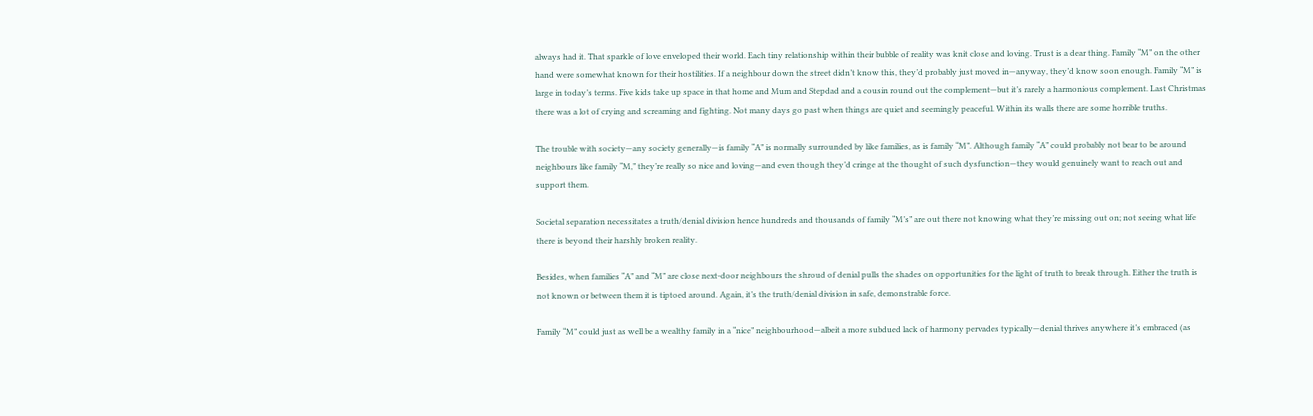always had it. That sparkle of love enveloped their world. Each tiny relationship within their bubble of reality was knit close and loving. Trust is a dear thing. Family “M” on the other hand were somewhat known for their hostilities. If a neighbour down the street didn’t know this, they’d probably just moved in—anyway, they’d know soon enough. Family “M” is large in today’s terms. Five kids take up space in that home and Mum and Stepdad and a cousin round out the complement—but it’s rarely a harmonious complement. Last Christmas there was a lot of crying and screaming and fighting. Not many days go past when things are quiet and seemingly peaceful. Within its walls there are some horrible truths.

The trouble with society—any society generally—is family “A” is normally surrounded by like families, as is family “M”. Although family “A” could probably not bear to be around neighbours like family “M,” they’re really so nice and loving—and even though they’d cringe at the thought of such dysfunction—they would genuinely want to reach out and support them.

Societal separation necessitates a truth/denial division hence hundreds and thousands of family “M’s” are out there not knowing what they’re missing out on; not seeing what life there is beyond their harshly broken reality.

Besides, when families “A” and “M” are close next-door neighbours the shroud of denial pulls the shades on opportunities for the light of truth to break through. Either the truth is not known or between them it is tiptoed around. Again, it’s the truth/denial division in safe, demonstrable force.

Family “M” could just as well be a wealthy family in a “nice” neighbourhood—albeit a more subdued lack of harmony pervades typically—denial thrives anywhere it’s embraced (as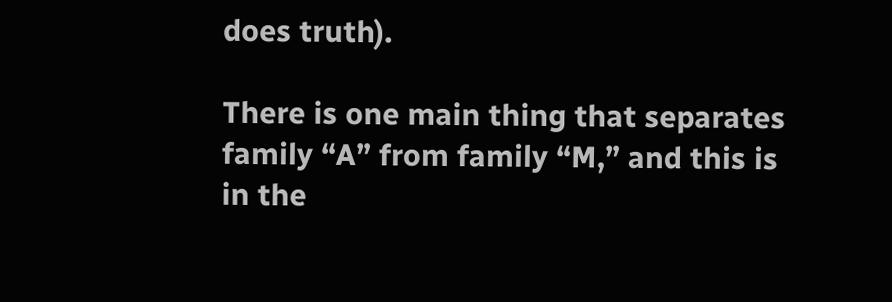does truth).

There is one main thing that separates family “A” from family “M,” and this is in the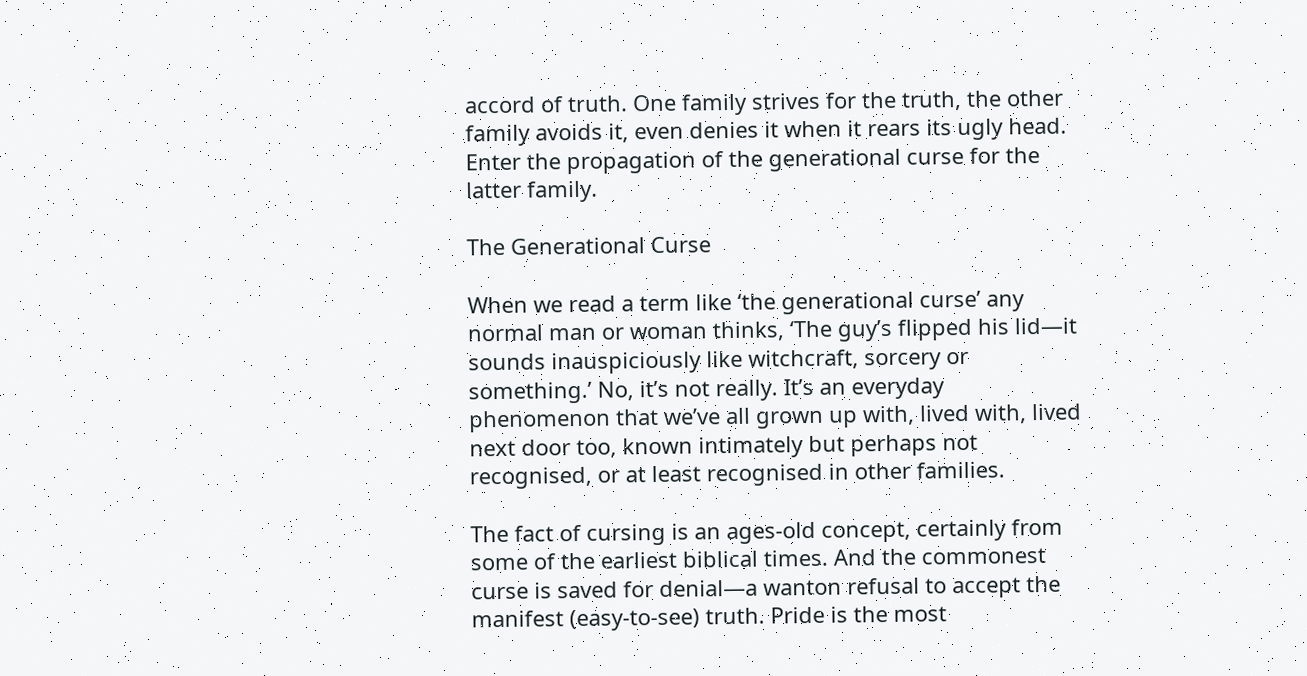accord of truth. One family strives for the truth, the other family avoids it, even denies it when it rears its ugly head. Enter the propagation of the generational curse for the latter family.

The Generational Curse

When we read a term like ‘the generational curse’ any normal man or woman thinks, ‘The guy’s flipped his lid—it sounds inauspiciously like witchcraft, sorcery or something.’ No, it’s not really. It’s an everyday phenomenon that we’ve all grown up with, lived with, lived next door too, known intimately but perhaps not recognised, or at least recognised in other families.

The fact of cursing is an ages-old concept, certainly from some of the earliest biblical times. And the commonest curse is saved for denial—a wanton refusal to accept the manifest (easy-to-see) truth. Pride is the most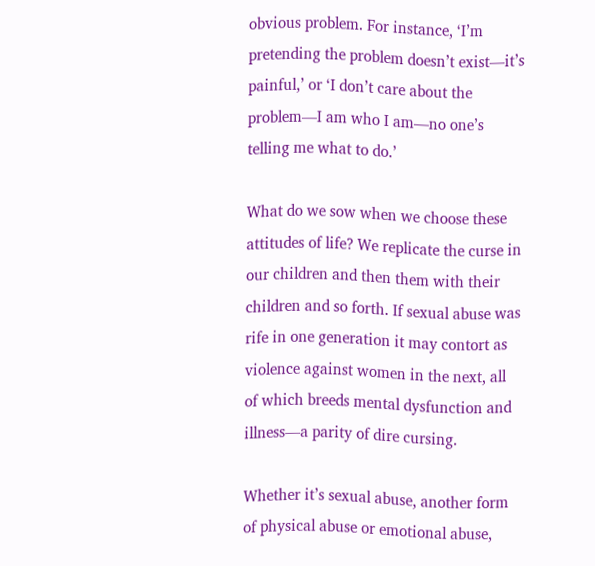obvious problem. For instance, ‘I’m pretending the problem doesn’t exist—it’s painful,’ or ‘I don’t care about the problem—I am who I am—no one’s telling me what to do.’

What do we sow when we choose these attitudes of life? We replicate the curse in our children and then them with their children and so forth. If sexual abuse was rife in one generation it may contort as violence against women in the next, all of which breeds mental dysfunction and illness—a parity of dire cursing.

Whether it’s sexual abuse, another form of physical abuse or emotional abuse,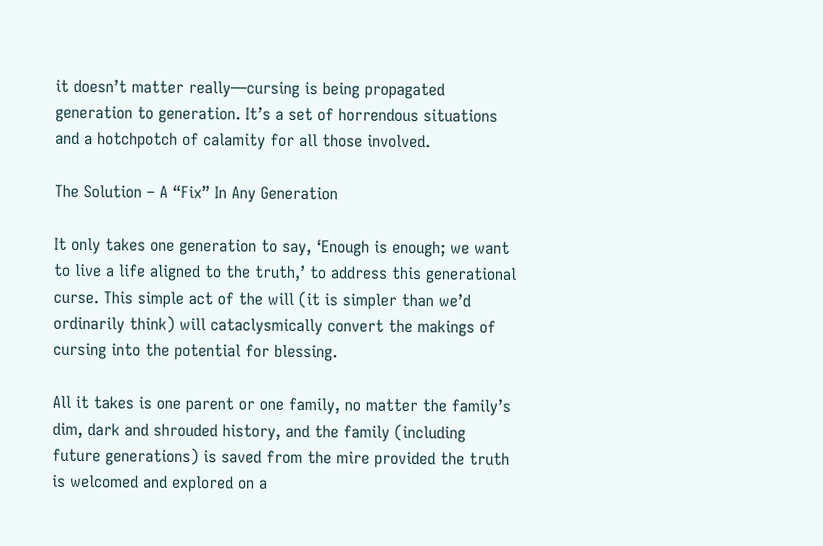it doesn’t matter really—cursing is being propagated generation to generation. It’s a set of horrendous situations and a hotchpotch of calamity for all those involved.

The Solution – A “Fix” In Any Generation

It only takes one generation to say, ‘Enough is enough; we want to live a life aligned to the truth,’ to address this generational curse. This simple act of the will (it is simpler than we’d ordinarily think) will cataclysmically convert the makings of cursing into the potential for blessing.

All it takes is one parent or one family, no matter the family’s dim, dark and shrouded history, and the family (including future generations) is saved from the mire provided the truth is welcomed and explored on a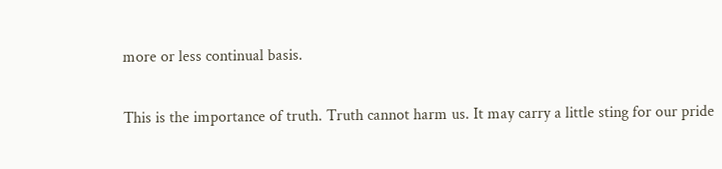more or less continual basis.

This is the importance of truth. Truth cannot harm us. It may carry a little sting for our pride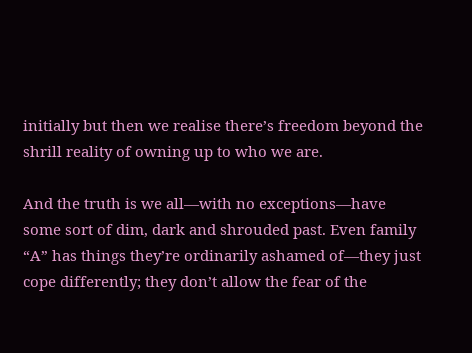initially but then we realise there’s freedom beyond the shrill reality of owning up to who we are.

And the truth is we all—with no exceptions—have some sort of dim, dark and shrouded past. Even family “A” has things they’re ordinarily ashamed of—they just cope differently; they don’t allow the fear of the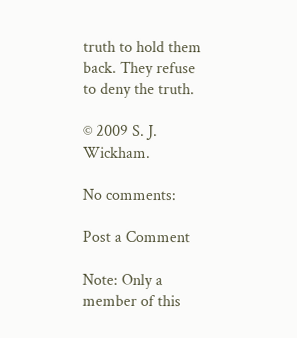truth to hold them back. They refuse to deny the truth.

© 2009 S. J. Wickham.

No comments:

Post a Comment

Note: Only a member of this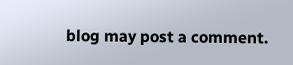blog may post a comment.